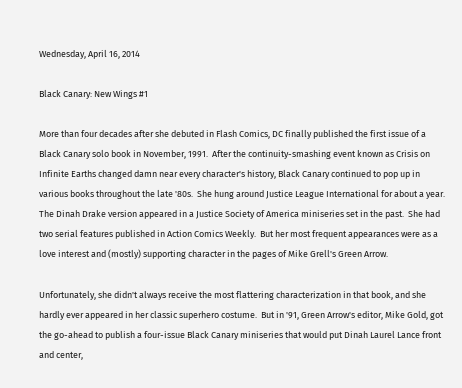Wednesday, April 16, 2014

Black Canary: New Wings #1

More than four decades after she debuted in Flash Comics, DC finally published the first issue of a Black Canary solo book in November, 1991.  After the continuity-smashing event known as Crisis on Infinite Earths changed damn near every character's history, Black Canary continued to pop up in various books throughout the late '80s.  She hung around Justice League International for about a year.  The Dinah Drake version appeared in a Justice Society of America miniseries set in the past.  She had two serial features published in Action Comics Weekly.  But her most frequent appearances were as a love interest and (mostly) supporting character in the pages of Mike Grell's Green Arrow.

Unfortunately, she didn't always receive the most flattering characterization in that book, and she hardly ever appeared in her classic superhero costume.  But in '91, Green Arrow's editor, Mike Gold, got the go-ahead to publish a four-issue Black Canary miniseries that would put Dinah Laurel Lance front and center,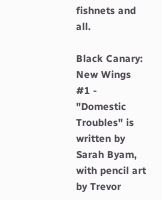fishnets and all.

Black Canary: New Wings #1 - "Domestic Troubles" is written by Sarah Byam, with pencil art by Trevor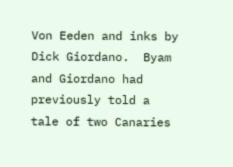Von Eeden and inks by Dick Giordano.  Byam and Giordano had previously told a tale of two Canaries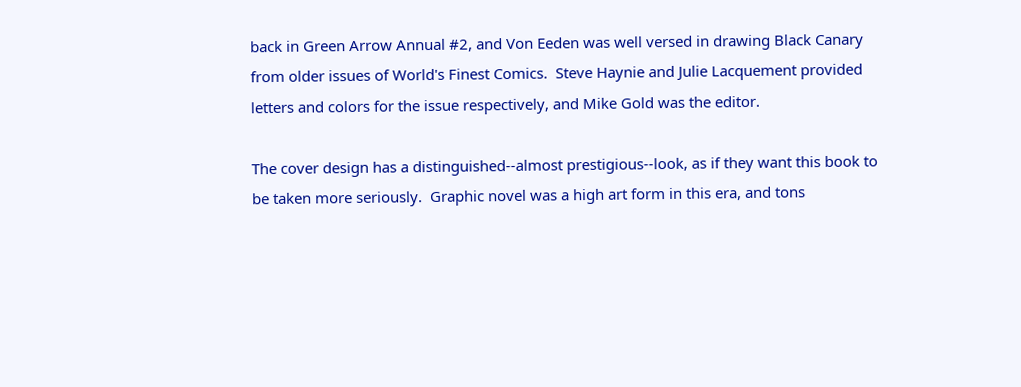back in Green Arrow Annual #2, and Von Eeden was well versed in drawing Black Canary from older issues of World's Finest Comics.  Steve Haynie and Julie Lacquement provided letters and colors for the issue respectively, and Mike Gold was the editor.

The cover design has a distinguished--almost prestigious--look, as if they want this book to be taken more seriously.  Graphic novel was a high art form in this era, and tons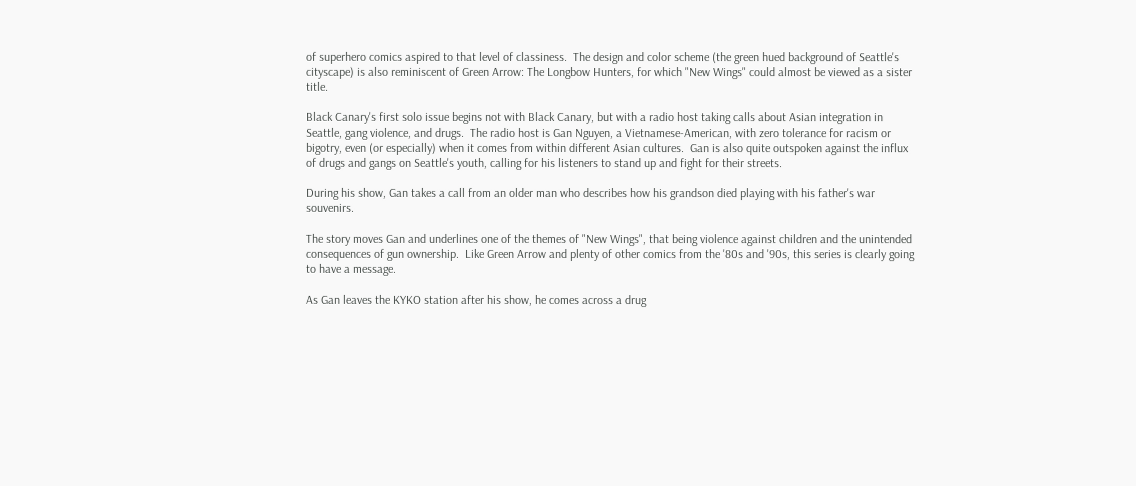of superhero comics aspired to that level of classiness.  The design and color scheme (the green hued background of Seattle's cityscape) is also reminiscent of Green Arrow: The Longbow Hunters, for which "New Wings" could almost be viewed as a sister title.

Black Canary's first solo issue begins not with Black Canary, but with a radio host taking calls about Asian integration in Seattle, gang violence, and drugs.  The radio host is Gan Nguyen, a Vietnamese-American, with zero tolerance for racism or bigotry, even (or especially) when it comes from within different Asian cultures.  Gan is also quite outspoken against the influx of drugs and gangs on Seattle's youth, calling for his listeners to stand up and fight for their streets.

During his show, Gan takes a call from an older man who describes how his grandson died playing with his father's war souvenirs.

The story moves Gan and underlines one of the themes of "New Wings", that being violence against children and the unintended consequences of gun ownership.  Like Green Arrow and plenty of other comics from the '80s and '90s, this series is clearly going to have a message.

As Gan leaves the KYKO station after his show, he comes across a drug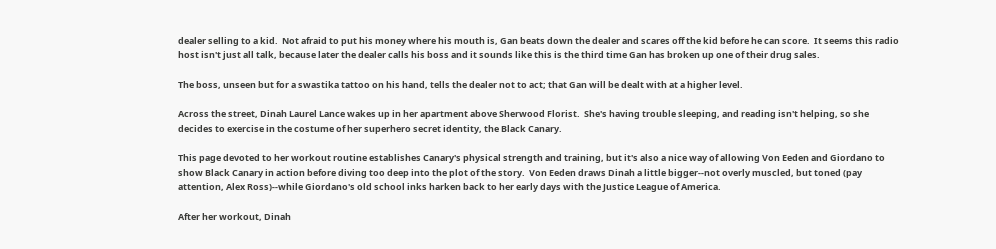dealer selling to a kid.  Not afraid to put his money where his mouth is, Gan beats down the dealer and scares off the kid before he can score.  It seems this radio host isn't just all talk, because later the dealer calls his boss and it sounds like this is the third time Gan has broken up one of their drug sales.

The boss, unseen but for a swastika tattoo on his hand, tells the dealer not to act; that Gan will be dealt with at a higher level.

Across the street, Dinah Laurel Lance wakes up in her apartment above Sherwood Florist.  She's having trouble sleeping, and reading isn't helping, so she decides to exercise in the costume of her superhero secret identity, the Black Canary.

This page devoted to her workout routine establishes Canary's physical strength and training, but it's also a nice way of allowing Von Eeden and Giordano to show Black Canary in action before diving too deep into the plot of the story.  Von Eeden draws Dinah a little bigger--not overly muscled, but toned (pay attention, Alex Ross)--while Giordano's old school inks harken back to her early days with the Justice League of America.

After her workout, Dinah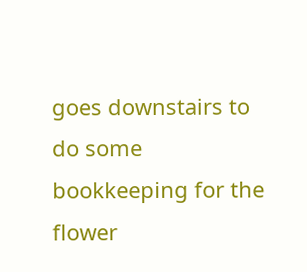goes downstairs to do some bookkeeping for the flower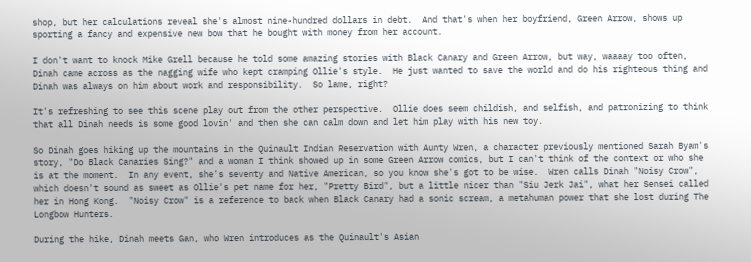shop, but her calculations reveal she's almost nine-hundred dollars in debt.  And that's when her boyfriend, Green Arrow, shows up sporting a fancy and expensive new bow that he bought with money from her account.

I don't want to knock Mike Grell because he told some amazing stories with Black Canary and Green Arrow, but way, waaaay too often, Dinah came across as the nagging wife who kept cramping Ollie's style.  He just wanted to save the world and do his righteous thing and Dinah was always on him about work and responsibility.  So lame, right?

It's refreshing to see this scene play out from the other perspective.  Ollie does seem childish, and selfish, and patronizing to think that all Dinah needs is some good lovin' and then she can calm down and let him play with his new toy.

So Dinah goes hiking up the mountains in the Quinault Indian Reservation with Aunty Wren, a character previously mentioned Sarah Byam's story, "Do Black Canaries Sing?" and a woman I think showed up in some Green Arrow comics, but I can't think of the context or who she is at the moment.  In any event, she's seventy and Native American, so you know she's got to be wise.  Wren calls Dinah "Noisy Crow", which doesn't sound as sweet as Ollie's pet name for her, "Pretty Bird", but a little nicer than "Siu Jerk Jai", what her Sensei called her in Hong Kong.  "Noisy Crow" is a reference to back when Black Canary had a sonic scream, a metahuman power that she lost during The Longbow Hunters.

During the hike, Dinah meets Gan, who Wren introduces as the Quinault's Asian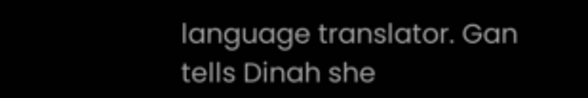language translator. Gan tells Dinah she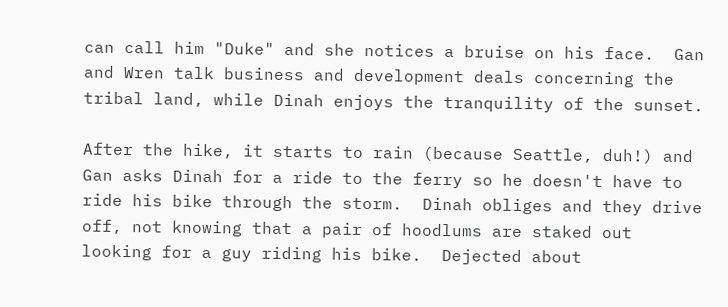can call him "Duke" and she notices a bruise on his face.  Gan and Wren talk business and development deals concerning the tribal land, while Dinah enjoys the tranquility of the sunset.

After the hike, it starts to rain (because Seattle, duh!) and Gan asks Dinah for a ride to the ferry so he doesn't have to ride his bike through the storm.  Dinah obliges and they drive off, not knowing that a pair of hoodlums are staked out looking for a guy riding his bike.  Dejected about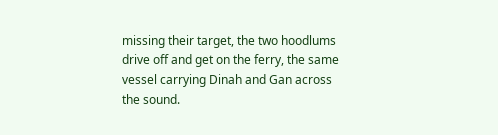missing their target, the two hoodlums drive off and get on the ferry, the same vessel carrying Dinah and Gan across the sound.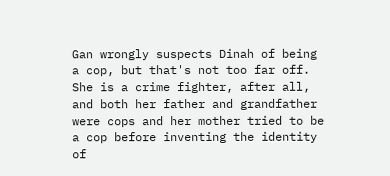Gan wrongly suspects Dinah of being a cop, but that's not too far off.  She is a crime fighter, after all, and both her father and grandfather were cops and her mother tried to be a cop before inventing the identity of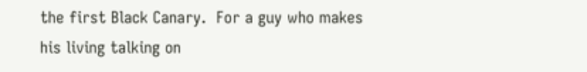the first Black Canary.  For a guy who makes his living talking on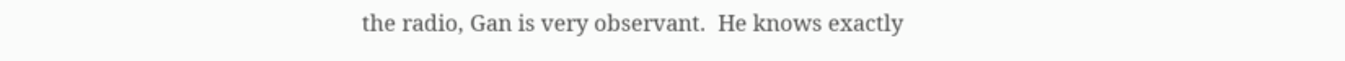the radio, Gan is very observant.  He knows exactly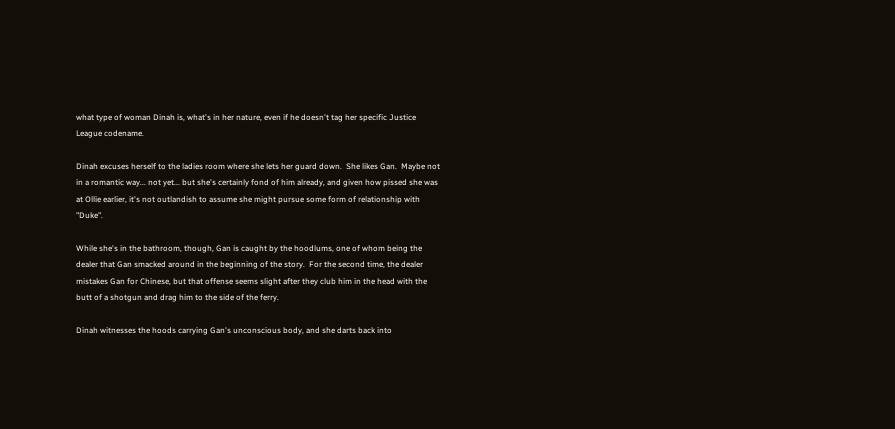what type of woman Dinah is, what's in her nature, even if he doesn't tag her specific Justice League codename.

Dinah excuses herself to the ladies room where she lets her guard down.  She likes Gan.  Maybe not in a romantic way... not yet... but she's certainly fond of him already, and given how pissed she was at Ollie earlier, it's not outlandish to assume she might pursue some form of relationship with "Duke".

While she's in the bathroom, though, Gan is caught by the hoodlums, one of whom being the dealer that Gan smacked around in the beginning of the story.  For the second time, the dealer mistakes Gan for Chinese, but that offense seems slight after they club him in the head with the butt of a shotgun and drag him to the side of the ferry.

Dinah witnesses the hoods carrying Gan's unconscious body, and she darts back into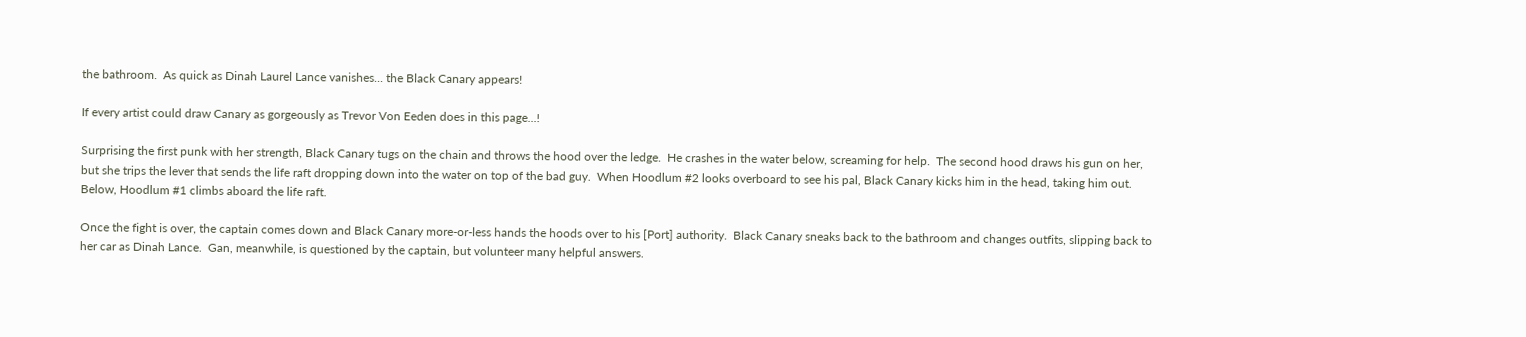the bathroom.  As quick as Dinah Laurel Lance vanishes... the Black Canary appears!

If every artist could draw Canary as gorgeously as Trevor Von Eeden does in this page...!

Surprising the first punk with her strength, Black Canary tugs on the chain and throws the hood over the ledge.  He crashes in the water below, screaming for help.  The second hood draws his gun on her, but she trips the lever that sends the life raft dropping down into the water on top of the bad guy.  When Hoodlum #2 looks overboard to see his pal, Black Canary kicks him in the head, taking him out.  Below, Hoodlum #1 climbs aboard the life raft.

Once the fight is over, the captain comes down and Black Canary more-or-less hands the hoods over to his [Port] authority.  Black Canary sneaks back to the bathroom and changes outfits, slipping back to her car as Dinah Lance.  Gan, meanwhile, is questioned by the captain, but volunteer many helpful answers.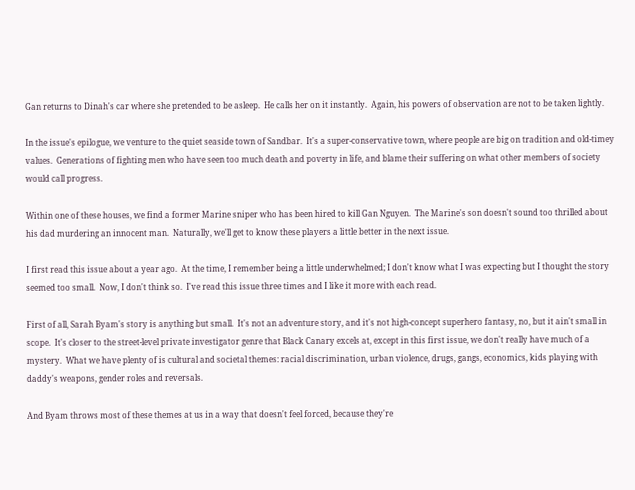Gan returns to Dinah's car where she pretended to be asleep.  He calls her on it instantly.  Again, his powers of observation are not to be taken lightly.

In the issue's epilogue, we venture to the quiet seaside town of Sandbar.  It's a super-conservative town, where people are big on tradition and old-timey values.  Generations of fighting men who have seen too much death and poverty in life, and blame their suffering on what other members of society would call progress.

Within one of these houses, we find a former Marine sniper who has been hired to kill Gan Nguyen.  The Marine's son doesn't sound too thrilled about his dad murdering an innocent man.  Naturally, we'll get to know these players a little better in the next issue.

I first read this issue about a year ago.  At the time, I remember being a little underwhelmed; I don't know what I was expecting but I thought the story seemed too small.  Now, I don't think so.  I've read this issue three times and I like it more with each read.

First of all, Sarah Byam's story is anything but small.  It's not an adventure story, and it's not high-concept superhero fantasy, no, but it ain't small in scope.  It's closer to the street-level private investigator genre that Black Canary excels at, except in this first issue, we don't really have much of a mystery.  What we have plenty of is cultural and societal themes: racial discrimination, urban violence, drugs, gangs, economics, kids playing with daddy's weapons, gender roles and reversals.

And Byam throws most of these themes at us in a way that doesn't feel forced, because they're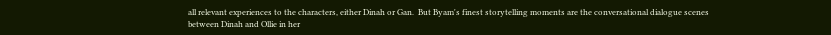all relevant experiences to the characters, either Dinah or Gan.  But Byam's finest storytelling moments are the conversational dialogue scenes between Dinah and Ollie in her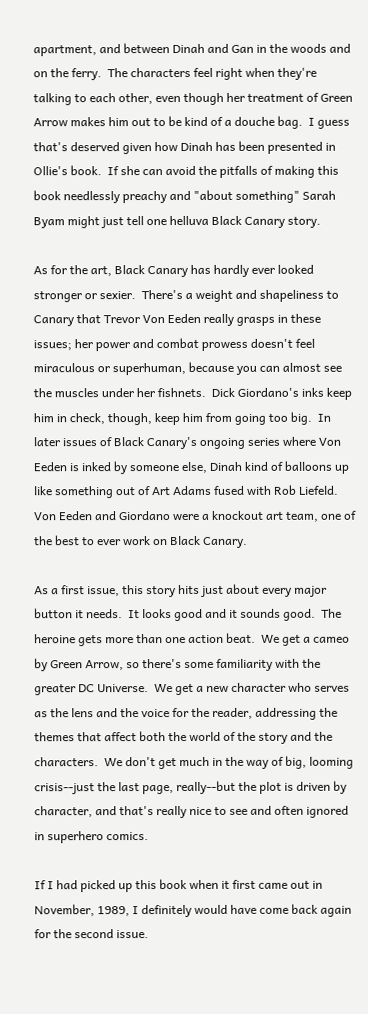apartment, and between Dinah and Gan in the woods and on the ferry.  The characters feel right when they're talking to each other, even though her treatment of Green Arrow makes him out to be kind of a douche bag.  I guess that's deserved given how Dinah has been presented in Ollie's book.  If she can avoid the pitfalls of making this book needlessly preachy and "about something" Sarah Byam might just tell one helluva Black Canary story.

As for the art, Black Canary has hardly ever looked stronger or sexier.  There's a weight and shapeliness to Canary that Trevor Von Eeden really grasps in these issues; her power and combat prowess doesn't feel miraculous or superhuman, because you can almost see the muscles under her fishnets.  Dick Giordano's inks keep him in check, though, keep him from going too big.  In later issues of Black Canary's ongoing series where Von Eeden is inked by someone else, Dinah kind of balloons up like something out of Art Adams fused with Rob Liefeld.  Von Eeden and Giordano were a knockout art team, one of the best to ever work on Black Canary.

As a first issue, this story hits just about every major button it needs.  It looks good and it sounds good.  The heroine gets more than one action beat.  We get a cameo by Green Arrow, so there's some familiarity with the greater DC Universe.  We get a new character who serves as the lens and the voice for the reader, addressing the themes that affect both the world of the story and the characters.  We don't get much in the way of big, looming crisis--just the last page, really--but the plot is driven by character, and that's really nice to see and often ignored in superhero comics.

If I had picked up this book when it first came out in November, 1989, I definitely would have come back again for the second issue.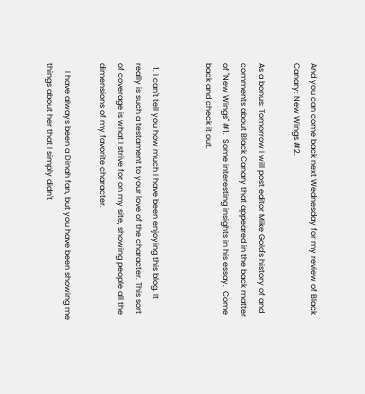And you can come back next Wednesday for my review of Black Canary: New Wings #2.

As a bonus: Tomorrow I will post editor Mike Gold's history of and comments about Black Canary that appeared in the back matter of "New Wings" #1.  Some interesting insights in his essay.  Come back and check it out.


  1. I can't tell you how much I have been enjoying this blog. It really is such a testament to your love of the character. This sort of coverage is what I strive for on my site, showing people all the dimensions of my favorite character.

    I have always been a Dinah fan, but you have been showing me things about her that I simply didn't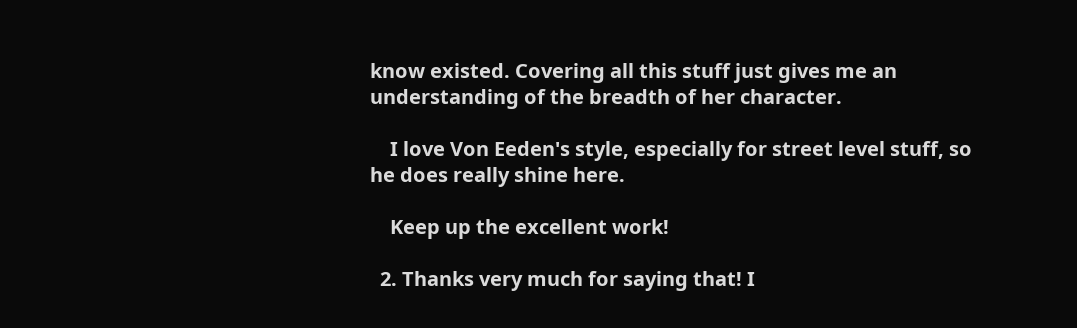know existed. Covering all this stuff just gives me an understanding of the breadth of her character.

    I love Von Eeden's style, especially for street level stuff, so he does really shine here.

    Keep up the excellent work!

  2. Thanks very much for saying that! I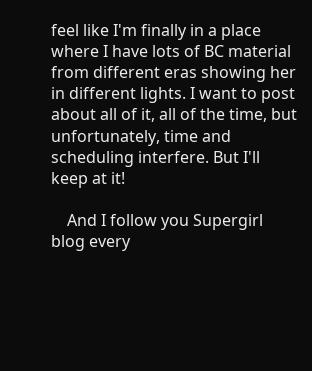feel like I'm finally in a place where I have lots of BC material from different eras showing her in different lights. I want to post about all of it, all of the time, but unfortunately, time and scheduling interfere. But I'll keep at it!

    And I follow you Supergirl blog every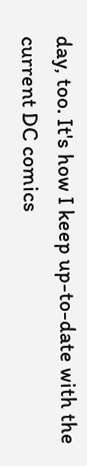day, too. It's how I keep up-to-date with the current DC comics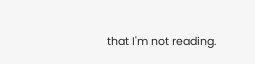that I'm not reading.